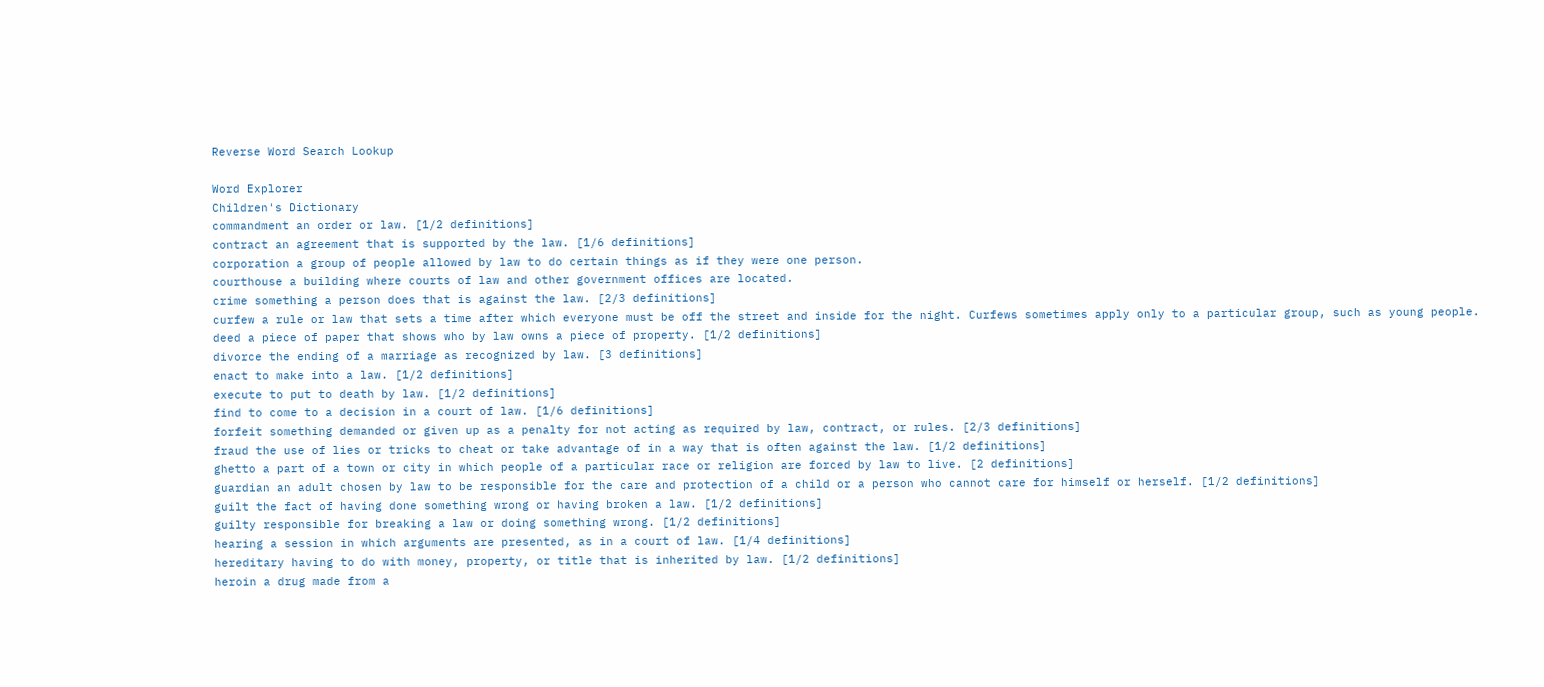Reverse Word Search Lookup

Word Explorer
Children's Dictionary
commandment an order or law. [1/2 definitions]
contract an agreement that is supported by the law. [1/6 definitions]
corporation a group of people allowed by law to do certain things as if they were one person.
courthouse a building where courts of law and other government offices are located.
crime something a person does that is against the law. [2/3 definitions]
curfew a rule or law that sets a time after which everyone must be off the street and inside for the night. Curfews sometimes apply only to a particular group, such as young people.
deed a piece of paper that shows who by law owns a piece of property. [1/2 definitions]
divorce the ending of a marriage as recognized by law. [3 definitions]
enact to make into a law. [1/2 definitions]
execute to put to death by law. [1/2 definitions]
find to come to a decision in a court of law. [1/6 definitions]
forfeit something demanded or given up as a penalty for not acting as required by law, contract, or rules. [2/3 definitions]
fraud the use of lies or tricks to cheat or take advantage of in a way that is often against the law. [1/2 definitions]
ghetto a part of a town or city in which people of a particular race or religion are forced by law to live. [2 definitions]
guardian an adult chosen by law to be responsible for the care and protection of a child or a person who cannot care for himself or herself. [1/2 definitions]
guilt the fact of having done something wrong or having broken a law. [1/2 definitions]
guilty responsible for breaking a law or doing something wrong. [1/2 definitions]
hearing a session in which arguments are presented, as in a court of law. [1/4 definitions]
hereditary having to do with money, property, or title that is inherited by law. [1/2 definitions]
heroin a drug made from a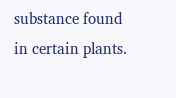substance found in certain plants.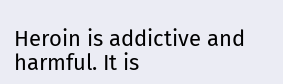Heroin is addictive and harmful. It is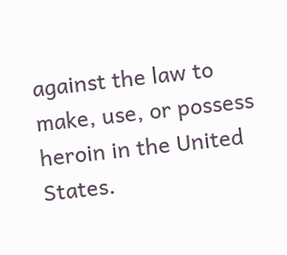against the law to make, use, or possess heroin in the United States.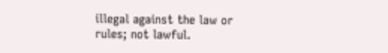illegal against the law or rules; not lawful.